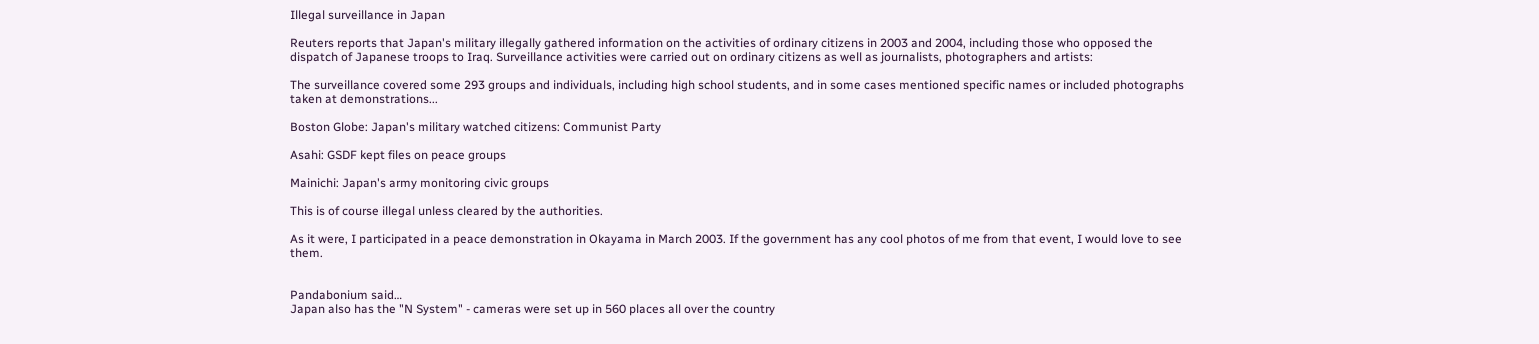Illegal surveillance in Japan

Reuters reports that Japan's military illegally gathered information on the activities of ordinary citizens in 2003 and 2004, including those who opposed the dispatch of Japanese troops to Iraq. Surveillance activities were carried out on ordinary citizens as well as journalists, photographers and artists:

The surveillance covered some 293 groups and individuals, including high school students, and in some cases mentioned specific names or included photographs taken at demonstrations...

Boston Globe: Japan's military watched citizens: Communist Party

Asahi: GSDF kept files on peace groups

Mainichi: Japan's army monitoring civic groups

This is of course illegal unless cleared by the authorities.

As it were, I participated in a peace demonstration in Okayama in March 2003. If the government has any cool photos of me from that event, I would love to see them.


Pandabonium said…
Japan also has the "N System" - cameras were set up in 560 places all over the country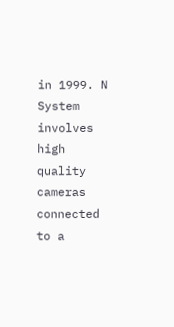in 1999. N System involves high quality cameras connected to a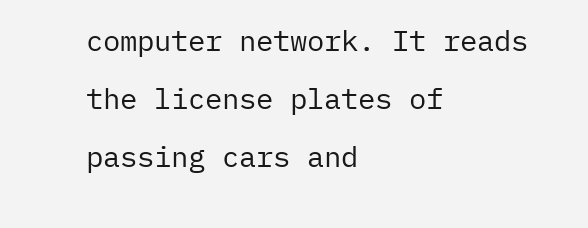computer network. It reads the license plates of passing cars and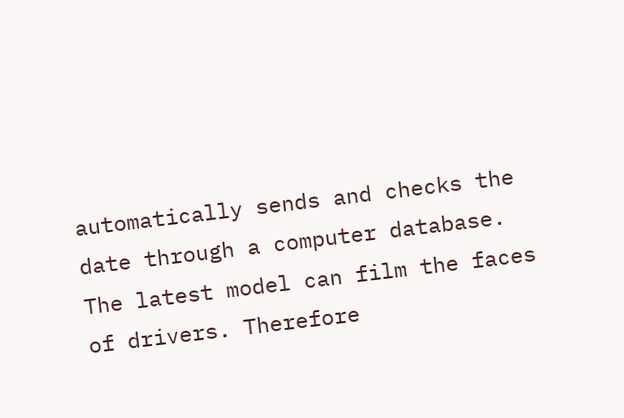automatically sends and checks the date through a computer database.
The latest model can film the faces of drivers. Therefore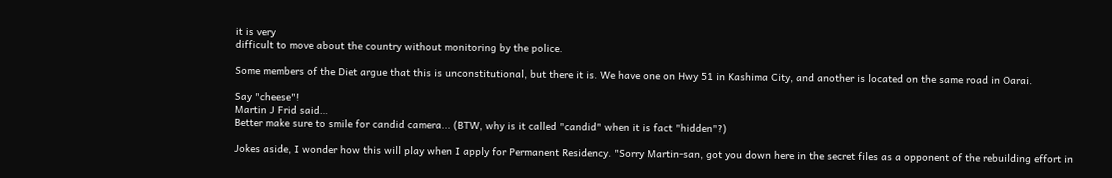it is very
difficult to move about the country without monitoring by the police.

Some members of the Diet argue that this is unconstitutional, but there it is. We have one on Hwy 51 in Kashima City, and another is located on the same road in Oarai.

Say "cheese"!
Martin J Frid said…
Better make sure to smile for candid camera... (BTW, why is it called "candid" when it is fact "hidden"?)

Jokes aside, I wonder how this will play when I apply for Permanent Residency. "Sorry Martin-san, got you down here in the secret files as a opponent of the rebuilding effort in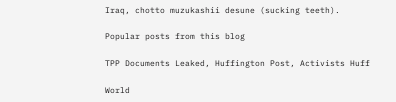Iraq, chotto muzukashii desune (sucking teeth).

Popular posts from this blog

TPP Documents Leaked, Huffington Post, Activists Huff

World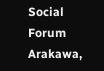Social Forum Arakawa,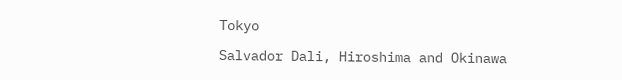Tokyo

Salvador Dali, Hiroshima and Okinawa